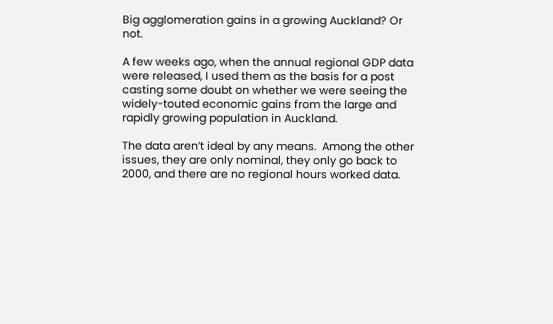Big agglomeration gains in a growing Auckland? Or not.

A few weeks ago, when the annual regional GDP data were released, I used them as the basis for a post casting some doubt on whether we were seeing the widely-touted economic gains from the large and rapidly growing population in Auckland.

The data aren’t ideal by any means.  Among the other issues, they are only nominal, they only go back to 2000, and there are no regional hours worked data.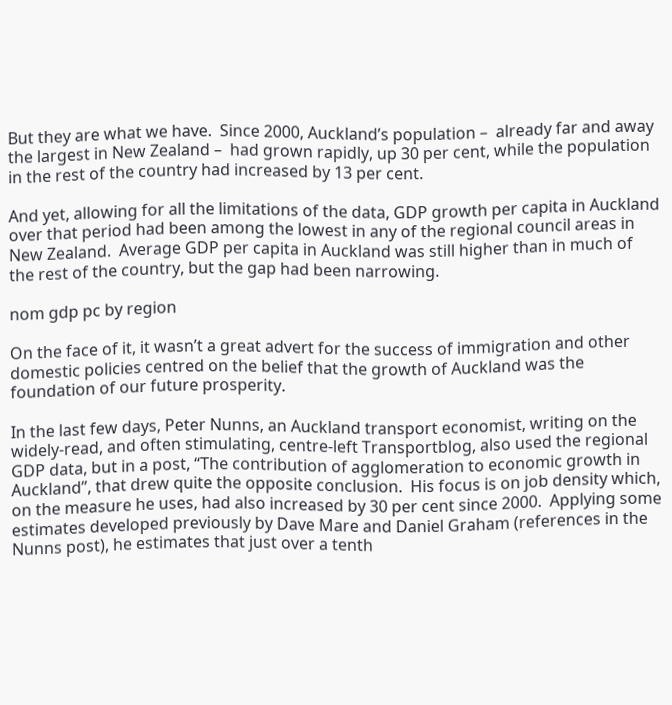But they are what we have.  Since 2000, Auckland’s population –  already far and away the largest in New Zealand –  had grown rapidly, up 30 per cent, while the population in the rest of the country had increased by 13 per cent.

And yet, allowing for all the limitations of the data, GDP growth per capita in Auckland over that period had been among the lowest in any of the regional council areas in New Zealand.  Average GDP per capita in Auckland was still higher than in much of the rest of the country, but the gap had been narrowing.

nom gdp pc by region

On the face of it, it wasn’t a great advert for the success of immigration and other domestic policies centred on the belief that the growth of Auckland was the foundation of our future prosperity.

In the last few days, Peter Nunns, an Auckland transport economist, writing on the widely-read, and often stimulating, centre-left Transportblog, also used the regional GDP data, but in a post, “The contribution of agglomeration to economic growth in Auckland”, that drew quite the opposite conclusion.  His focus is on job density which, on the measure he uses, had also increased by 30 per cent since 2000.  Applying some estimates developed previously by Dave Mare and Daniel Graham (references in the Nunns post), he estimates that just over a tenth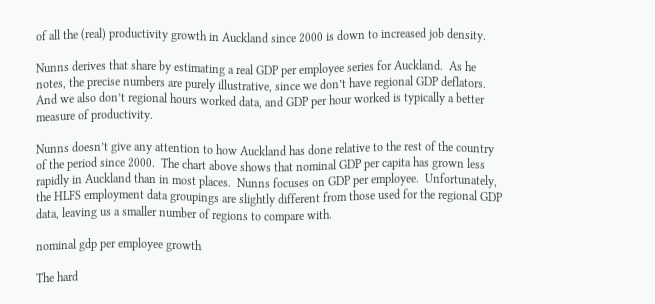of all the (real) productivity growth in Auckland since 2000 is down to increased job density.

Nunns derives that share by estimating a real GDP per employee series for Auckland.  As he notes, the precise numbers are purely illustrative, since we don’t have regional GDP deflators.  And we also don’t regional hours worked data, and GDP per hour worked is typically a better measure of productivity.

Nunns doesn’t give any attention to how Auckland has done relative to the rest of the country of the period since 2000.  The chart above shows that nominal GDP per capita has grown less rapidly in Auckland than in most places.  Nunns focuses on GDP per employee.  Unfortunately, the HLFS employment data groupings are slightly different from those used for the regional GDP data, leaving us a smaller number of regions to compare with.

nominal gdp per employee growth

The hard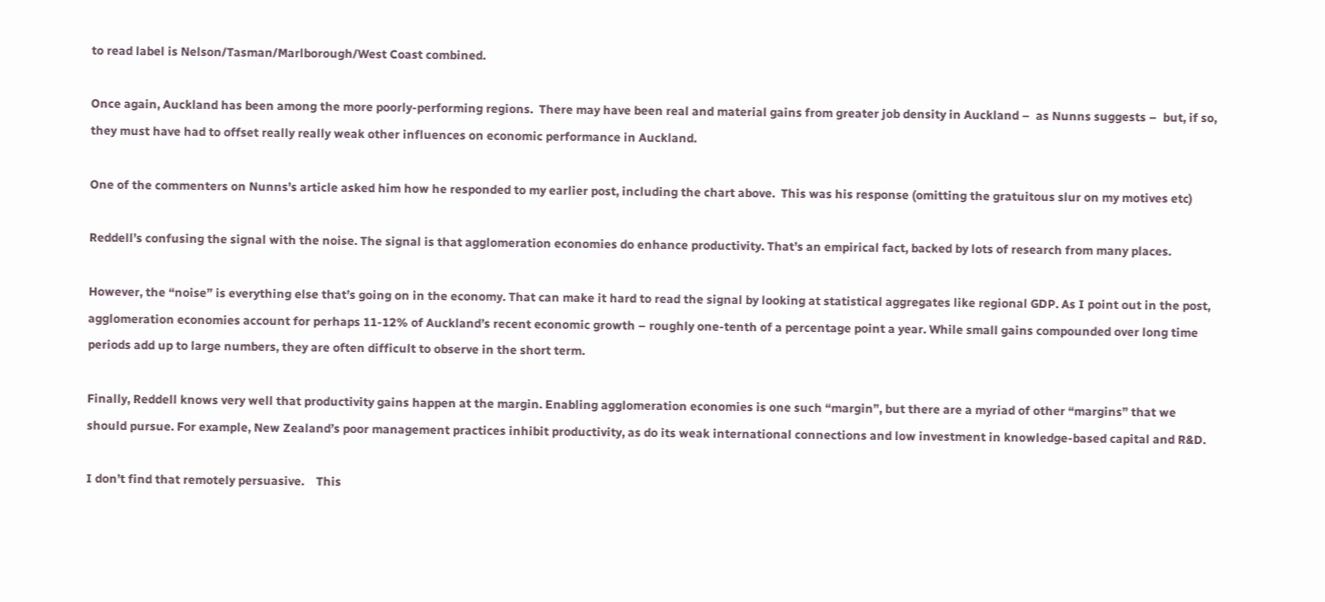to read label is Nelson/Tasman/Marlborough/West Coast combined.

Once again, Auckland has been among the more poorly-performing regions.  There may have been real and material gains from greater job density in Auckland –  as Nunns suggests –  but, if so, they must have had to offset really really weak other influences on economic performance in Auckland.

One of the commenters on Nunns’s article asked him how he responded to my earlier post, including the chart above.  This was his response (omitting the gratuitous slur on my motives etc)

Reddell’s confusing the signal with the noise. The signal is that agglomeration economies do enhance productivity. That’s an empirical fact, backed by lots of research from many places.

However, the “noise” is everything else that’s going on in the economy. That can make it hard to read the signal by looking at statistical aggregates like regional GDP. As I point out in the post, agglomeration economies account for perhaps 11-12% of Auckland’s recent economic growth – roughly one-tenth of a percentage point a year. While small gains compounded over long time periods add up to large numbers, they are often difficult to observe in the short term.

Finally, Reddell knows very well that productivity gains happen at the margin. Enabling agglomeration economies is one such “margin”, but there are a myriad of other “margins” that we should pursue. For example, New Zealand’s poor management practices inhibit productivity, as do its weak international connections and low investment in knowledge-based capital and R&D.

I don’t find that remotely persuasive.    This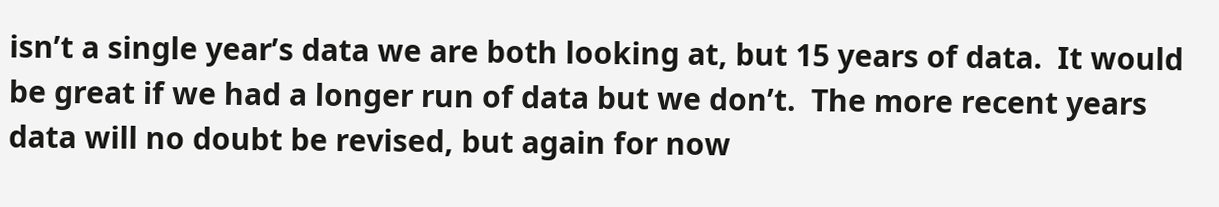isn’t a single year’s data we are both looking at, but 15 years of data.  It would be great if we had a longer run of data but we don’t.  The more recent years data will no doubt be revised, but again for now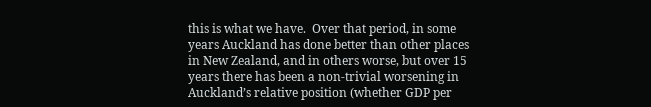this is what we have.  Over that period, in some years Auckland has done better than other places in New Zealand, and in others worse, but over 15 years there has been a non-trivial worsening in Auckland’s relative position (whether GDP per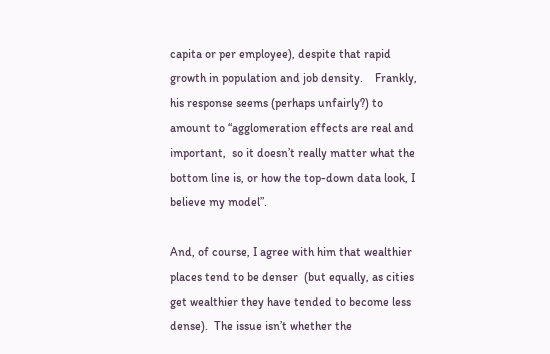capita or per employee), despite that rapid growth in population and job density.    Frankly, his response seems (perhaps unfairly?) to amount to “agglomeration effects are real and important,  so it doesn’t really matter what the bottom line is, or how the top-down data look, I believe my model”.

And, of course, I agree with him that wealthier places tend to be denser  (but equally, as cities get wealthier they have tended to become less dense).  The issue isn’t whether the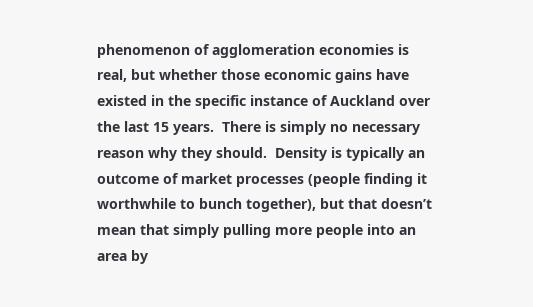phenomenon of agglomeration economies is real, but whether those economic gains have existed in the specific instance of Auckland over the last 15 years.  There is simply no necessary reason why they should.  Density is typically an outcome of market processes (people finding it worthwhile to bunch together), but that doesn’t mean that simply pulling more people into an area by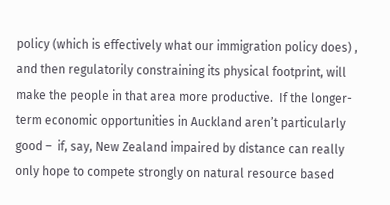policy (which is effectively what our immigration policy does) , and then regulatorily constraining its physical footprint, will make the people in that area more productive.  If the longer-term economic opportunities in Auckland aren’t particularly good –  if, say, New Zealand impaired by distance can really only hope to compete strongly on natural resource based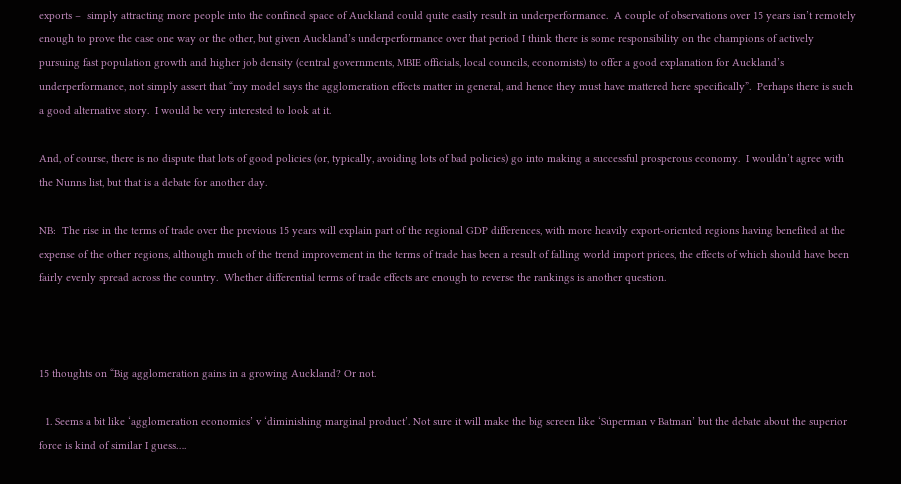exports –  simply attracting more people into the confined space of Auckland could quite easily result in underperformance.  A couple of observations over 15 years isn’t remotely enough to prove the case one way or the other, but given Auckland’s underperformance over that period I think there is some responsibility on the champions of actively pursuing fast population growth and higher job density (central governments, MBIE officials, local councils, economists) to offer a good explanation for Auckland’s underperformance, not simply assert that “my model says the agglomeration effects matter in general, and hence they must have mattered here specifically”.  Perhaps there is such a good alternative story.  I would be very interested to look at it.

And, of course, there is no dispute that lots of good policies (or, typically, avoiding lots of bad policies) go into making a successful prosperous economy.  I wouldn’t agree with the Nunns list, but that is a debate for another day.

NB:  The rise in the terms of trade over the previous 15 years will explain part of the regional GDP differences, with more heavily export-oriented regions having benefited at the expense of the other regions, although much of the trend improvement in the terms of trade has been a result of falling world import prices, the effects of which should have been fairly evenly spread across the country.  Whether differential terms of trade effects are enough to reverse the rankings is another question.



15 thoughts on “Big agglomeration gains in a growing Auckland? Or not.

  1. Seems a bit like ‘agglomeration economics’ v ‘diminishing marginal product’. Not sure it will make the big screen like ‘Superman v Batman’ but the debate about the superior force is kind of similar I guess….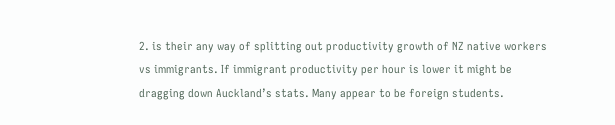2. is their any way of splitting out productivity growth of NZ native workers vs immigrants. If immigrant productivity per hour is lower it might be dragging down Auckland’s stats. Many appear to be foreign students.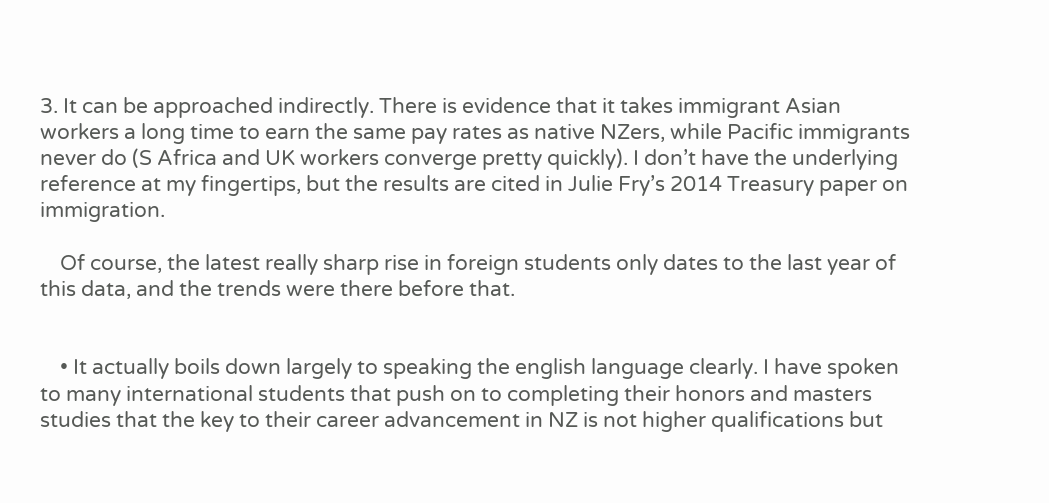3. It can be approached indirectly. There is evidence that it takes immigrant Asian workers a long time to earn the same pay rates as native NZers, while Pacific immigrants never do (S Africa and UK workers converge pretty quickly). I don’t have the underlying reference at my fingertips, but the results are cited in Julie Fry’s 2014 Treasury paper on immigration.

    Of course, the latest really sharp rise in foreign students only dates to the last year of this data, and the trends were there before that.


    • It actually boils down largely to speaking the english language clearly. I have spoken to many international students that push on to completing their honors and masters studies that the key to their career advancement in NZ is not higher qualifications but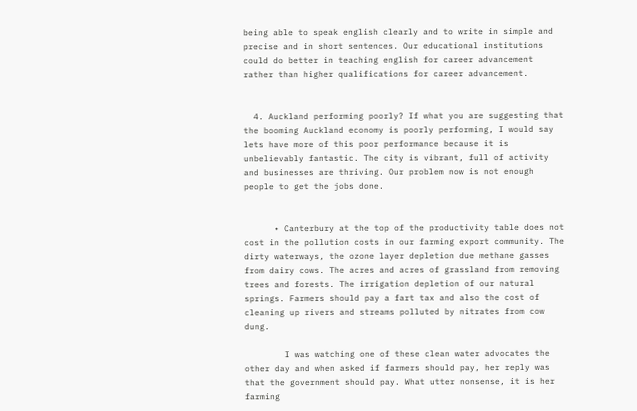being able to speak english clearly and to write in simple and precise and in short sentences. Our educational institutions could do better in teaching english for career advancement rather than higher qualifications for career advancement.


  4. Auckland performing poorly? If what you are suggesting that the booming Auckland economy is poorly performing, I would say lets have more of this poor performance because it is unbelievably fantastic. The city is vibrant, full of activity and businesses are thriving. Our problem now is not enough people to get the jobs done.


      • Canterbury at the top of the productivity table does not cost in the pollution costs in our farming export community. The dirty waterways, the ozone layer depletion due methane gasses from dairy cows. The acres and acres of grassland from removing trees and forests. The irrigation depletion of our natural springs. Farmers should pay a fart tax and also the cost of cleaning up rivers and streams polluted by nitrates from cow dung.

        I was watching one of these clean water advocates the other day and when asked if farmers should pay, her reply was that the government should pay. What utter nonsense, it is her farming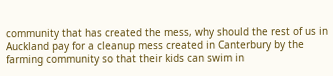community that has created the mess, why should the rest of us in Auckland pay for a cleanup mess created in Canterbury by the farming community so that their kids can swim in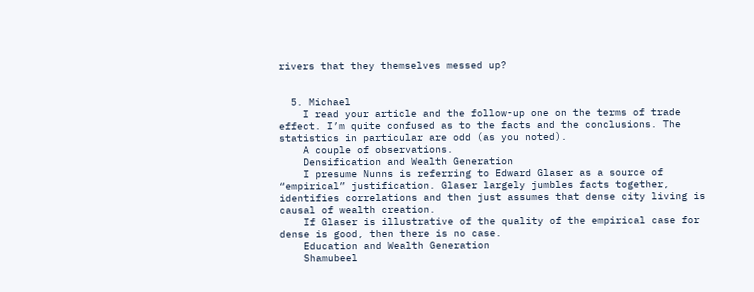rivers that they themselves messed up?


  5. Michael
    I read your article and the follow-up one on the terms of trade effect. I’m quite confused as to the facts and the conclusions. The statistics in particular are odd (as you noted).
    A couple of observations.
    Densification and Wealth Generation
    I presume Nunns is referring to Edward Glaser as a source of “empirical” justification. Glaser largely jumbles facts together, identifies correlations and then just assumes that dense city living is causal of wealth creation.
    If Glaser is illustrative of the quality of the empirical case for dense is good, then there is no case.
    Education and Wealth Generation
    Shamubeel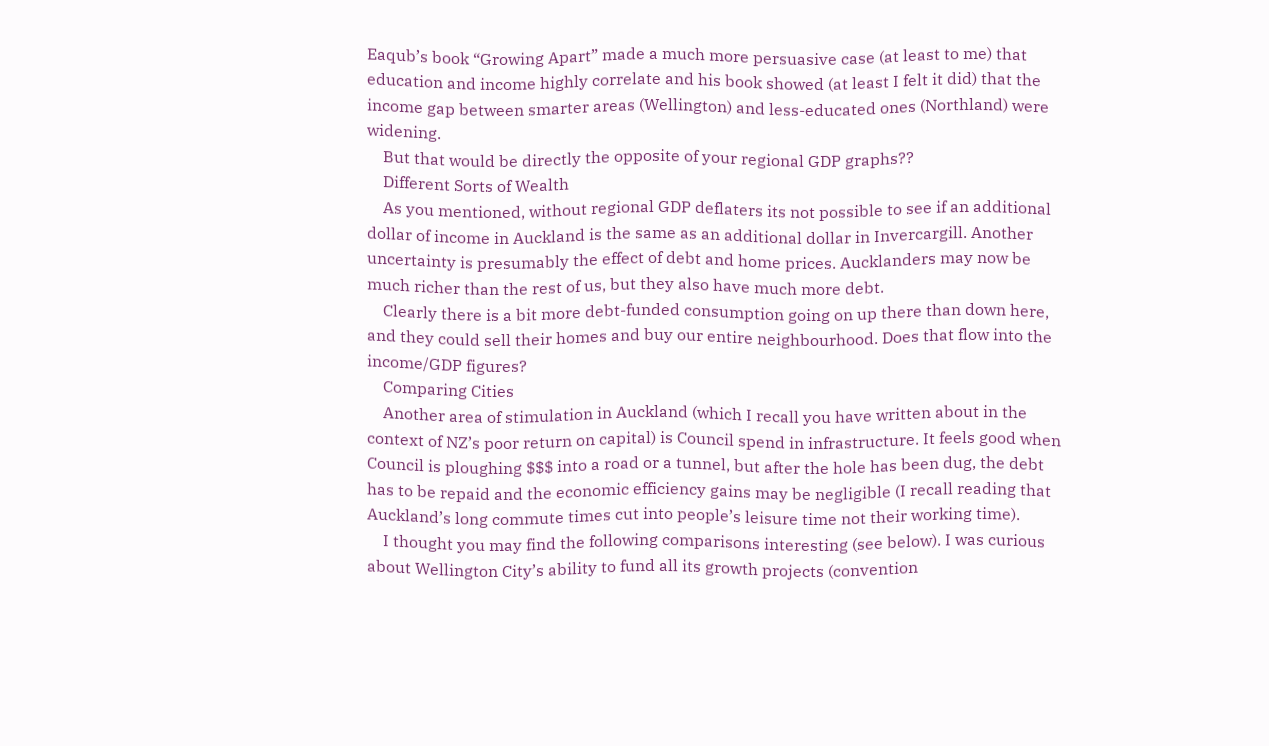Eaqub’s book “Growing Apart” made a much more persuasive case (at least to me) that education and income highly correlate and his book showed (at least I felt it did) that the income gap between smarter areas (Wellington) and less-educated ones (Northland) were widening.
    But that would be directly the opposite of your regional GDP graphs??
    Different Sorts of Wealth
    As you mentioned, without regional GDP deflaters its not possible to see if an additional dollar of income in Auckland is the same as an additional dollar in Invercargill. Another uncertainty is presumably the effect of debt and home prices. Aucklanders may now be much richer than the rest of us, but they also have much more debt.
    Clearly there is a bit more debt-funded consumption going on up there than down here, and they could sell their homes and buy our entire neighbourhood. Does that flow into the income/GDP figures?
    Comparing Cities
    Another area of stimulation in Auckland (which I recall you have written about in the context of NZ’s poor return on capital) is Council spend in infrastructure. It feels good when Council is ploughing $$$ into a road or a tunnel, but after the hole has been dug, the debt has to be repaid and the economic efficiency gains may be negligible (I recall reading that Auckland’s long commute times cut into people’s leisure time not their working time).
    I thought you may find the following comparisons interesting (see below). I was curious about Wellington City’s ability to fund all its growth projects (convention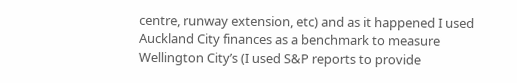centre, runway extension, etc) and as it happened I used Auckland City finances as a benchmark to measure Wellington City’s (I used S&P reports to provide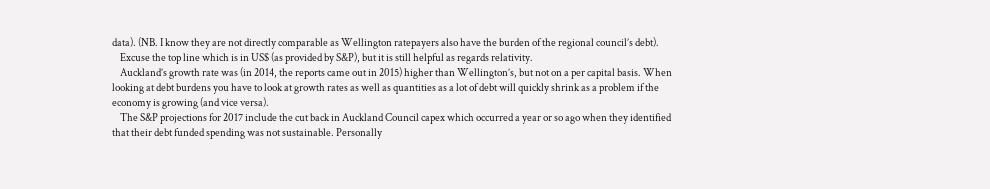data). (NB. I know they are not directly comparable as Wellington ratepayers also have the burden of the regional council’s debt).
    Excuse the top line which is in US$ (as provided by S&P), but it is still helpful as regards relativity.
    Auckland’s growth rate was (in 2014, the reports came out in 2015) higher than Wellington’s, but not on a per capital basis. When looking at debt burdens you have to look at growth rates as well as quantities as a lot of debt will quickly shrink as a problem if the economy is growing (and vice versa).
    The S&P projections for 2017 include the cut back in Auckland Council capex which occurred a year or so ago when they identified that their debt funded spending was not sustainable. Personally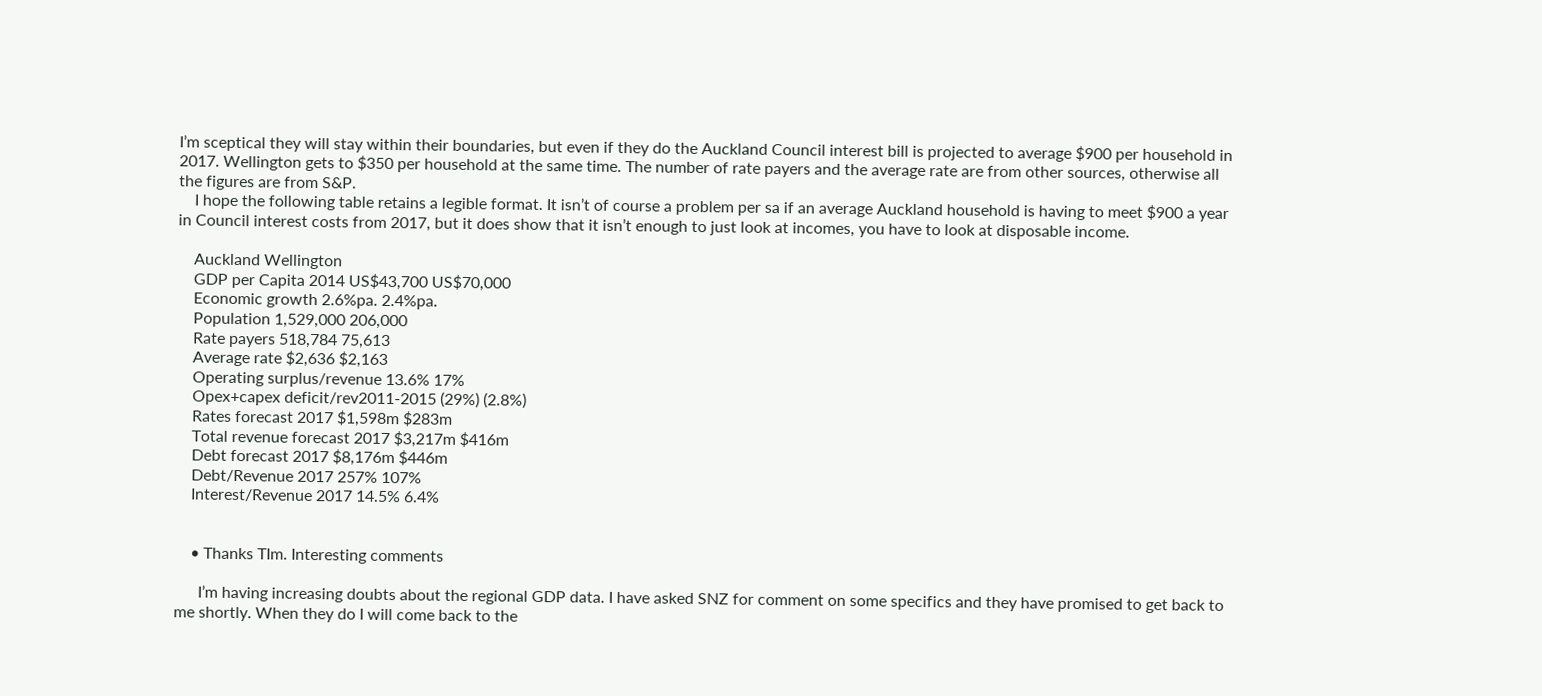I’m sceptical they will stay within their boundaries, but even if they do the Auckland Council interest bill is projected to average $900 per household in 2017. Wellington gets to $350 per household at the same time. The number of rate payers and the average rate are from other sources, otherwise all the figures are from S&P.
    I hope the following table retains a legible format. It isn’t of course a problem per sa if an average Auckland household is having to meet $900 a year in Council interest costs from 2017, but it does show that it isn’t enough to just look at incomes, you have to look at disposable income.

    Auckland Wellington
    GDP per Capita 2014 US$43,700 US$70,000
    Economic growth 2.6%pa. 2.4%pa.
    Population 1,529,000 206,000
    Rate payers 518,784 75,613
    Average rate $2,636 $2,163
    Operating surplus/revenue 13.6% 17%
    Opex+capex deficit/rev2011-2015 (29%) (2.8%)
    Rates forecast 2017 $1,598m $283m
    Total revenue forecast 2017 $3,217m $416m
    Debt forecast 2017 $8,176m $446m
    Debt/Revenue 2017 257% 107%
    Interest/Revenue 2017 14.5% 6.4%


    • Thanks TIm. Interesting comments

      I’m having increasing doubts about the regional GDP data. I have asked SNZ for comment on some specifics and they have promised to get back to me shortly. When they do I will come back to the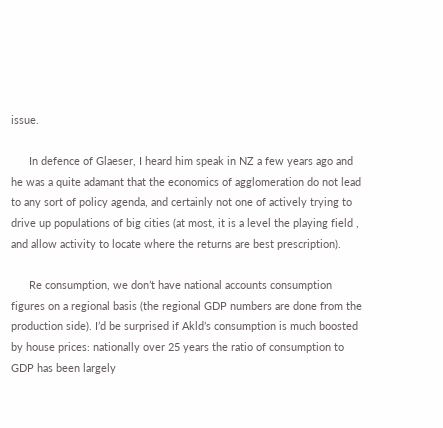issue.

      In defence of Glaeser, I heard him speak in NZ a few years ago and he was a quite adamant that the economics of agglomeration do not lead to any sort of policy agenda, and certainly not one of actively trying to drive up populations of big cities (at most, it is a level the playing field , and allow activity to locate where the returns are best prescription).

      Re consumption, we don’t have national accounts consumption figures on a regional basis (the regional GDP numbers are done from the production side). I’d be surprised if Akld’s consumption is much boosted by house prices: nationally over 25 years the ratio of consumption to GDP has been largely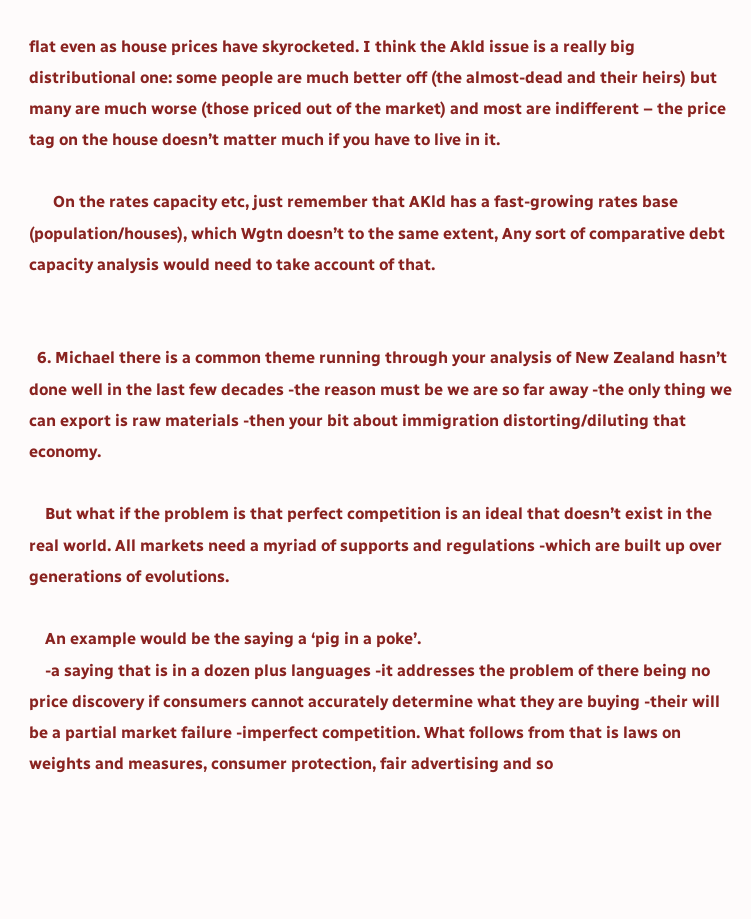flat even as house prices have skyrocketed. I think the Akld issue is a really big distributional one: some people are much better off (the almost-dead and their heirs) but many are much worse (those priced out of the market) and most are indifferent – the price tag on the house doesn’t matter much if you have to live in it.

      On the rates capacity etc, just remember that AKld has a fast-growing rates base (population/houses), which Wgtn doesn’t to the same extent, Any sort of comparative debt capacity analysis would need to take account of that.


  6. Michael there is a common theme running through your analysis of New Zealand hasn’t done well in the last few decades -the reason must be we are so far away -the only thing we can export is raw materials -then your bit about immigration distorting/diluting that economy.

    But what if the problem is that perfect competition is an ideal that doesn’t exist in the real world. All markets need a myriad of supports and regulations -which are built up over generations of evolutions.

    An example would be the saying a ‘pig in a poke’.
    -a saying that is in a dozen plus languages -it addresses the problem of there being no price discovery if consumers cannot accurately determine what they are buying -their will be a partial market failure -imperfect competition. What follows from that is laws on weights and measures, consumer protection, fair advertising and so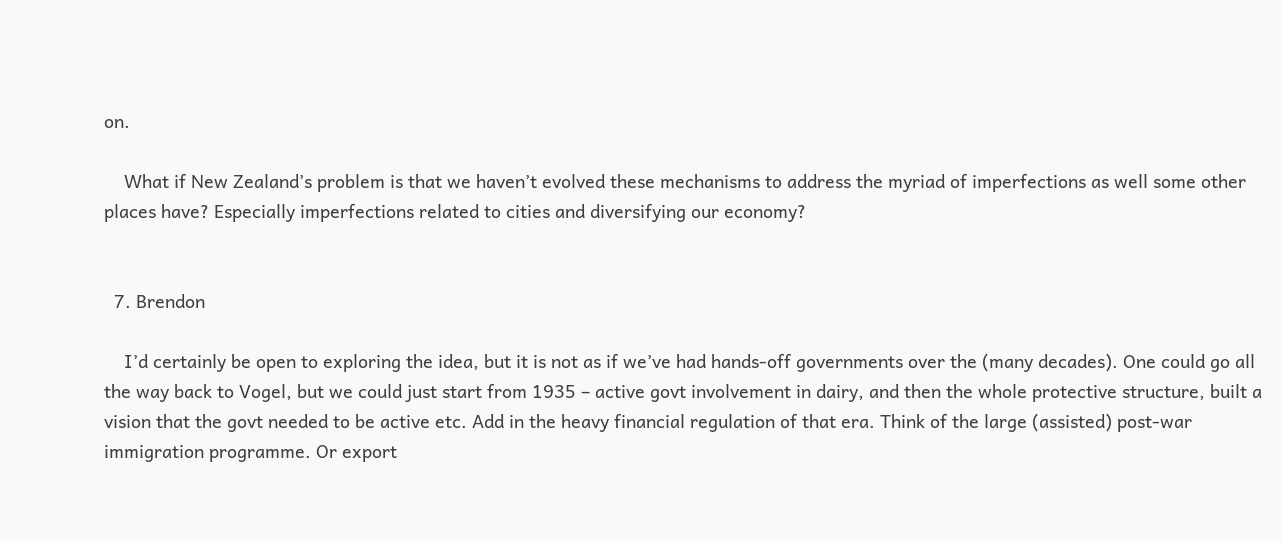on.

    What if New Zealand’s problem is that we haven’t evolved these mechanisms to address the myriad of imperfections as well some other places have? Especially imperfections related to cities and diversifying our economy?


  7. Brendon

    I’d certainly be open to exploring the idea, but it is not as if we’ve had hands-off governments over the (many decades). One could go all the way back to Vogel, but we could just start from 1935 – active govt involvement in dairy, and then the whole protective structure, built a vision that the govt needed to be active etc. Add in the heavy financial regulation of that era. Think of the large (assisted) post-war immigration programme. Or export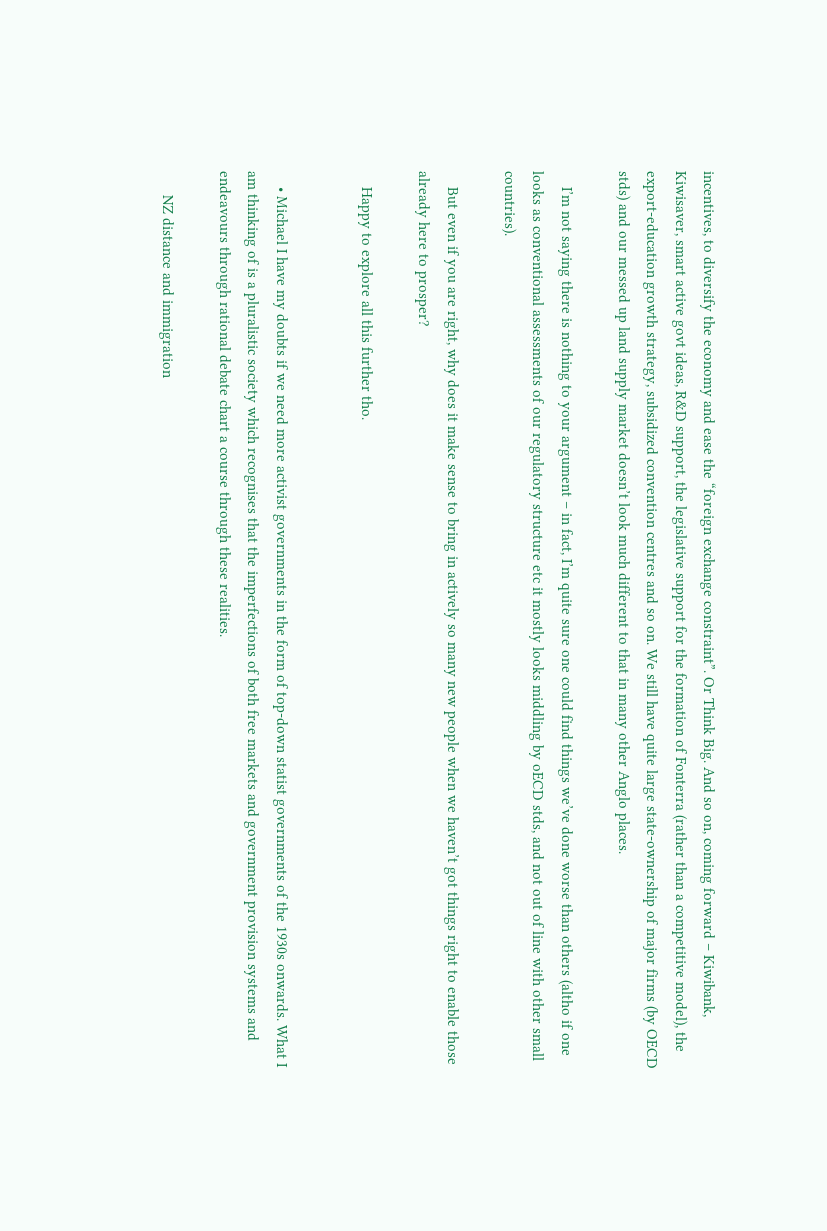incentives, to diversify the economy and ease the “foreign exchange constraint”. Or Think Big. And so on, coming forward – Kiwibank, Kiwisaver, smart active govt ideas, R&D support, the legislative support for the formation of Fonterra (rather than a competitive model), the export-education growth strategy, subsidized convention centres and so on. We still have quite large state-ownership of major firms (by OECD stds) and our messed up land supply market doesn’t look much different to that in many other Anglo places.

    I’m not saying there is nothing to your argument – in fact, I’m quite sure one could find things we’ve done worse than others (altho if one looks as conventional assessments of our regulatory structure etc it mostly looks middling by oECD stds, and not out of line with other small countries).

    But even if you are right, why does it make sense to bring in actively so many new people when we haven’t got things right to enable those already here to prosper?

    Happy to explore all this further tho.


    • Michael I have my doubts if we need more activist governments in the form of top-down statist governments of the 1930s onwards. What I am thinking of is a pluralistic society which recognises that the imperfections of both free markets and government provision systems and endeavours through rational debate chart a course through these realities.

      NZ distance and immigration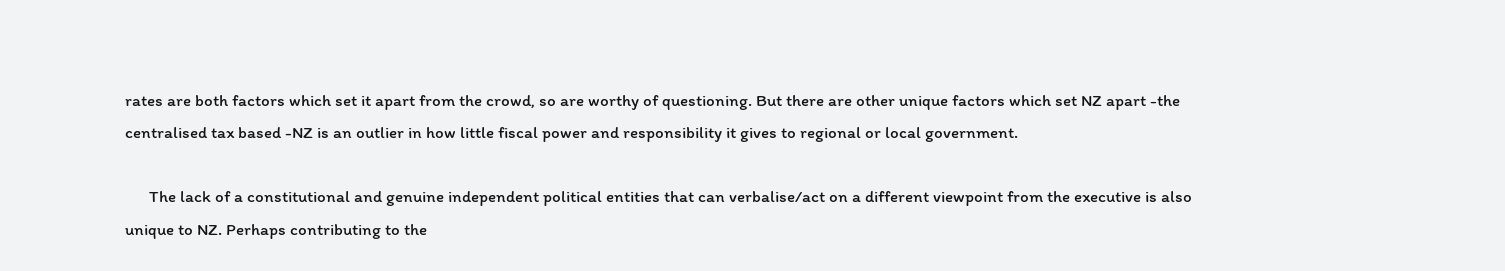rates are both factors which set it apart from the crowd, so are worthy of questioning. But there are other unique factors which set NZ apart -the centralised tax based -NZ is an outlier in how little fiscal power and responsibility it gives to regional or local government.

      The lack of a constitutional and genuine independent political entities that can verbalise/act on a different viewpoint from the executive is also unique to NZ. Perhaps contributing to the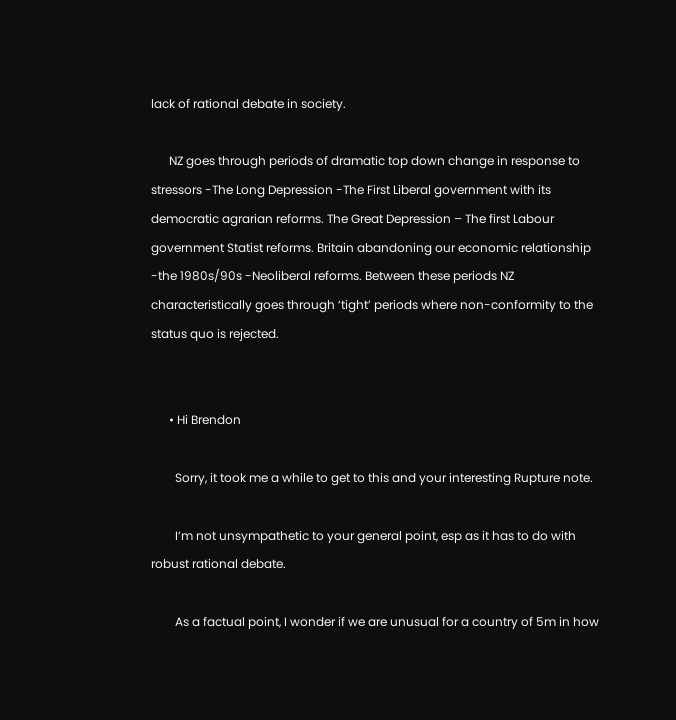lack of rational debate in society.

      NZ goes through periods of dramatic top down change in response to stressors -The Long Depression -The First Liberal government with its democratic agrarian reforms. The Great Depression – The first Labour government Statist reforms. Britain abandoning our economic relationship -the 1980s/90s -Neoliberal reforms. Between these periods NZ characteristically goes through ‘tight’ periods where non-conformity to the status quo is rejected.


      • Hi Brendon

        Sorry, it took me a while to get to this and your interesting Rupture note.

        I’m not unsympathetic to your general point, esp as it has to do with robust rational debate.

        As a factual point, I wonder if we are unusual for a country of 5m in how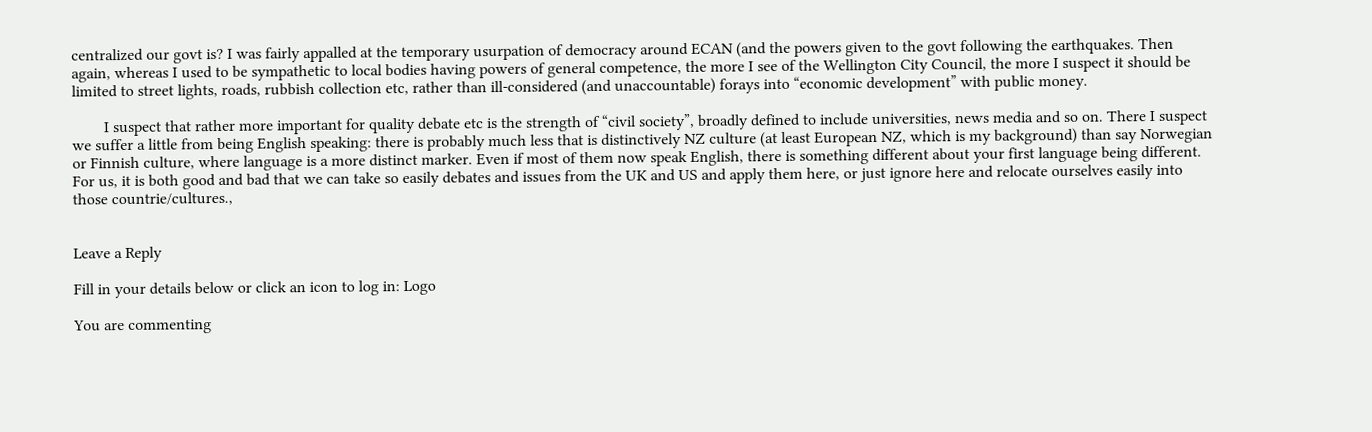centralized our govt is? I was fairly appalled at the temporary usurpation of democracy around ECAN (and the powers given to the govt following the earthquakes. Then again, whereas I used to be sympathetic to local bodies having powers of general competence, the more I see of the Wellington City Council, the more I suspect it should be limited to street lights, roads, rubbish collection etc, rather than ill-considered (and unaccountable) forays into “economic development” with public money.

        I suspect that rather more important for quality debate etc is the strength of “civil society”, broadly defined to include universities, news media and so on. There I suspect we suffer a little from being English speaking: there is probably much less that is distinctively NZ culture (at least European NZ, which is my background) than say Norwegian or Finnish culture, where language is a more distinct marker. Even if most of them now speak English, there is something different about your first language being different. For us, it is both good and bad that we can take so easily debates and issues from the UK and US and apply them here, or just ignore here and relocate ourselves easily into those countrie/cultures.,


Leave a Reply

Fill in your details below or click an icon to log in: Logo

You are commenting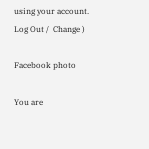using your account. Log Out /  Change )

Facebook photo

You are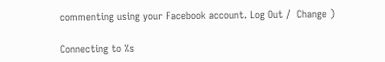commenting using your Facebook account. Log Out /  Change )

Connecting to %s